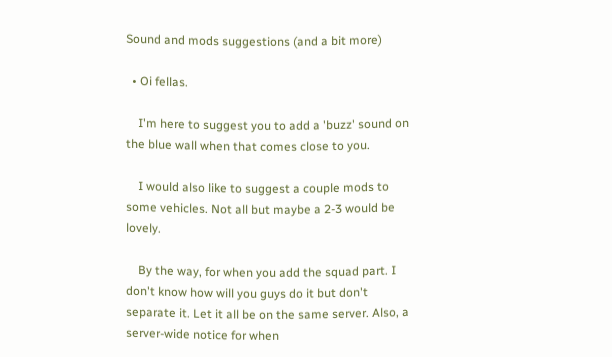Sound and mods suggestions (and a bit more)

  • Oi fellas.

    I'm here to suggest you to add a 'buzz' sound on the blue wall when that comes close to you.

    I would also like to suggest a couple mods to some vehicles. Not all but maybe a 2-3 would be lovely.

    By the way, for when you add the squad part. I don't know how will you guys do it but don't separate it. Let it all be on the same server. Also, a server-wide notice for when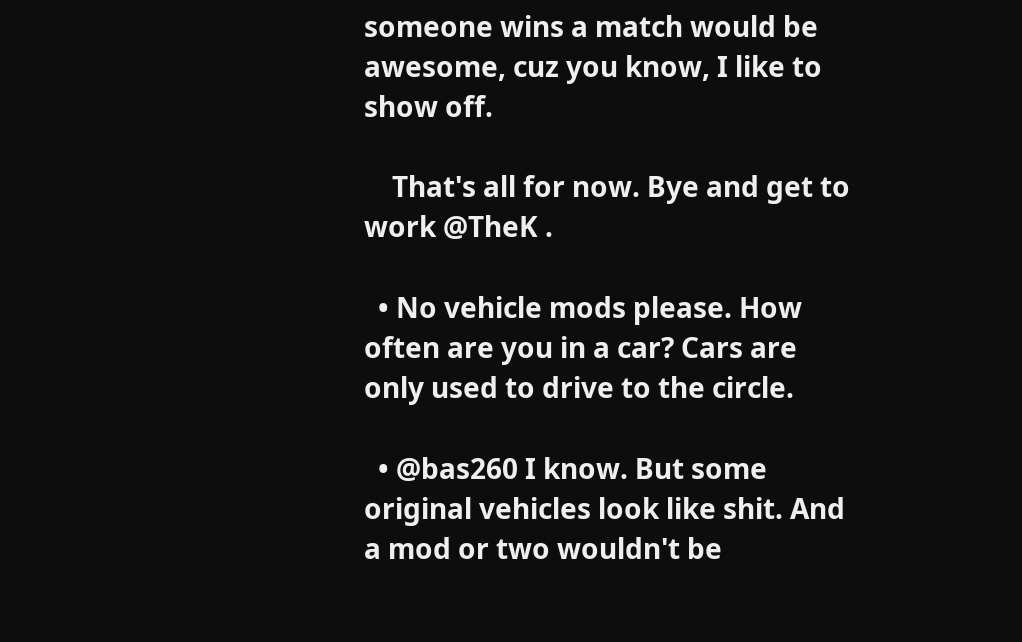someone wins a match would be awesome, cuz you know, I like to show off.

    That's all for now. Bye and get to work @TheK .

  • No vehicle mods please. How often are you in a car? Cars are only used to drive to the circle.

  • @bas260 I know. But some original vehicles look like shit. And a mod or two wouldn't be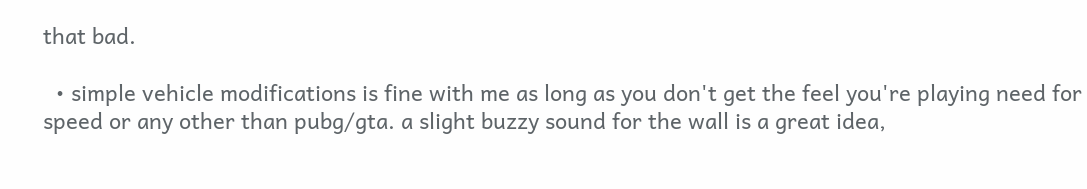that bad.

  • simple vehicle modifications is fine with me as long as you don't get the feel you're playing need for speed or any other than pubg/gta. a slight buzzy sound for the wall is a great idea,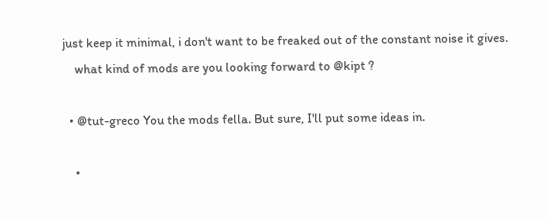just keep it minimal, i don't want to be freaked out of the constant noise it gives.
    what kind of mods are you looking forward to @kipt ?

  • @tut-greco You the mods fella. But sure, I'll put some ideas in.

    •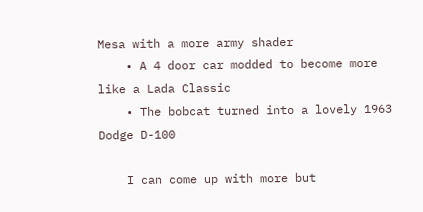Mesa with a more army shader
    • A 4 door car modded to become more like a Lada Classic
    • The bobcat turned into a lovely 1963 Dodge D-100

    I can come up with more but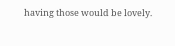having those would be lovely.